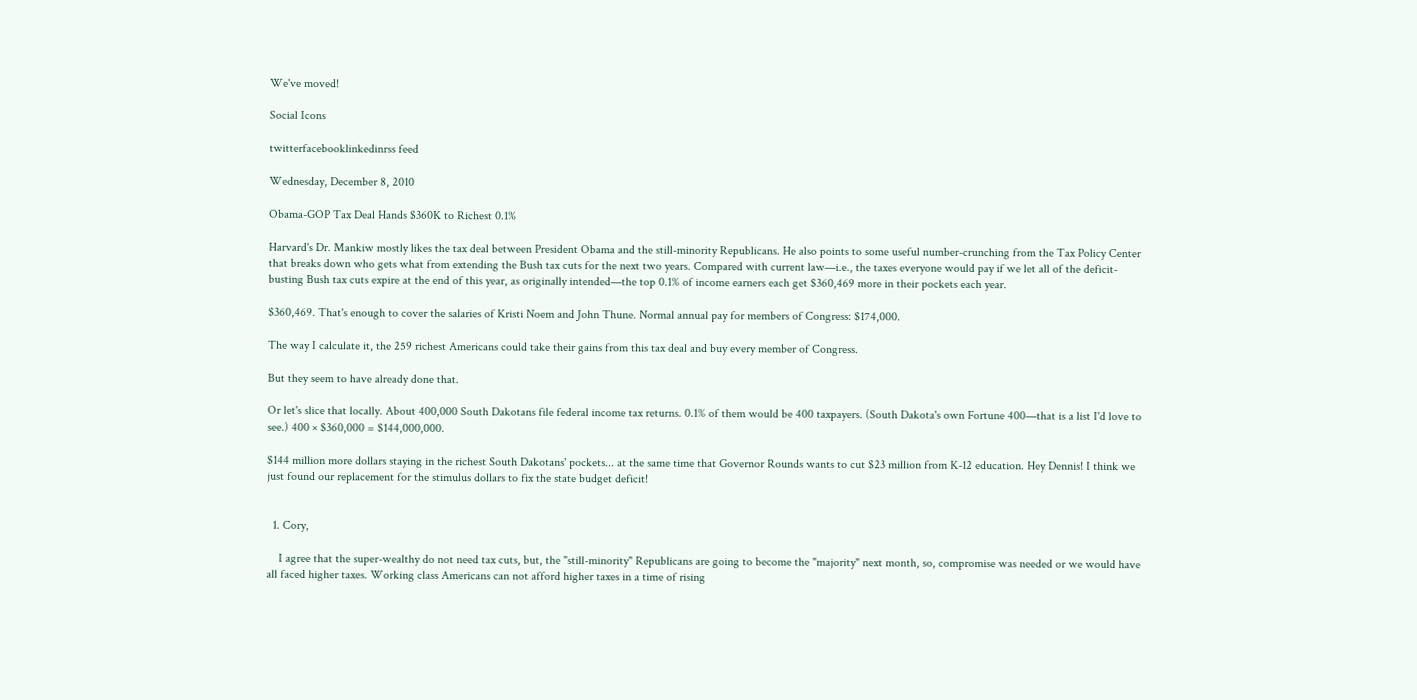We've moved!

Social Icons

twitterfacebooklinkedinrss feed

Wednesday, December 8, 2010

Obama-GOP Tax Deal Hands $360K to Richest 0.1%

Harvard's Dr. Mankiw mostly likes the tax deal between President Obama and the still-minority Republicans. He also points to some useful number-crunching from the Tax Policy Center that breaks down who gets what from extending the Bush tax cuts for the next two years. Compared with current law—i.e., the taxes everyone would pay if we let all of the deficit-busting Bush tax cuts expire at the end of this year, as originally intended—the top 0.1% of income earners each get $360,469 more in their pockets each year.

$360,469. That's enough to cover the salaries of Kristi Noem and John Thune. Normal annual pay for members of Congress: $174,000.

The way I calculate it, the 259 richest Americans could take their gains from this tax deal and buy every member of Congress.

But they seem to have already done that.

Or let's slice that locally. About 400,000 South Dakotans file federal income tax returns. 0.1% of them would be 400 taxpayers. (South Dakota's own Fortune 400—that is a list I'd love to see.) 400 × $360,000 = $144,000,000.

$144 million more dollars staying in the richest South Dakotans' pockets... at the same time that Governor Rounds wants to cut $23 million from K-12 education. Hey Dennis! I think we just found our replacement for the stimulus dollars to fix the state budget deficit!


  1. Cory,

    I agree that the super-wealthy do not need tax cuts, but, the "still-minority" Republicans are going to become the "majority" next month, so, compromise was needed or we would have all faced higher taxes. Working class Americans can not afford higher taxes in a time of rising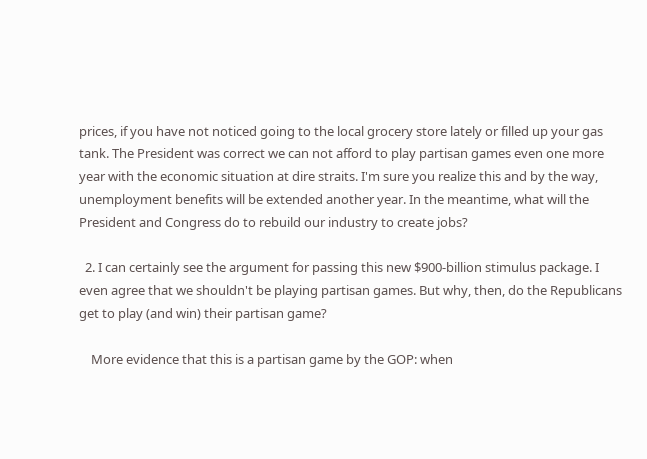prices, if you have not noticed going to the local grocery store lately or filled up your gas tank. The President was correct we can not afford to play partisan games even one more year with the economic situation at dire straits. I'm sure you realize this and by the way, unemployment benefits will be extended another year. In the meantime, what will the President and Congress do to rebuild our industry to create jobs?

  2. I can certainly see the argument for passing this new $900-billion stimulus package. I even agree that we shouldn't be playing partisan games. But why, then, do the Republicans get to play (and win) their partisan game?

    More evidence that this is a partisan game by the GOP: when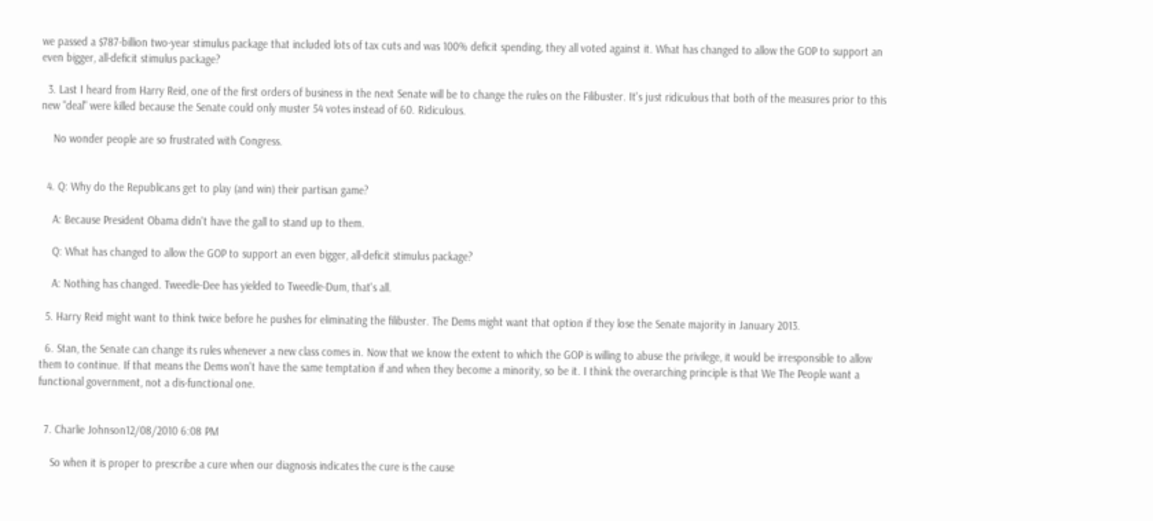we passed a $787-billion two-year stimulus package that included lots of tax cuts and was 100% deficit spending, they all voted against it. What has changed to allow the GOP to support an even bigger, all-deficit stimulus package?

  3. Last I heard from Harry Reid, one of the first orders of business in the next Senate will be to change the rules on the Filibuster. It's just ridiculous that both of the measures prior to this new "deal" were killed because the Senate could only muster 54 votes instead of 60. Ridiculous.

    No wonder people are so frustrated with Congress.


  4. Q: Why do the Republicans get to play (and win) their partisan game?

    A: Because President Obama didn't have the gall to stand up to them.

    Q: What has changed to allow the GOP to support an even bigger, all-deficit stimulus package?

    A: Nothing has changed. Tweedle-Dee has yielded to Tweedle-Dum, that's all.

  5. Harry Reid might want to think twice before he pushes for eliminating the filibuster. The Dems might want that option if they lose the Senate majority in January 2013.

  6. Stan, the Senate can change its rules whenever a new class comes in. Now that we know the extent to which the GOP is willing to abuse the privilege, it would be irresponsible to allow them to continue. If that means the Dems won't have the same temptation if and when they become a minority, so be it. I think the overarching principle is that We The People want a functional government, not a dis-functional one.


  7. Charlie Johnson12/08/2010 6:08 PM

    So when it is proper to prescribe a cure when our diagnosis indicates the cure is the cause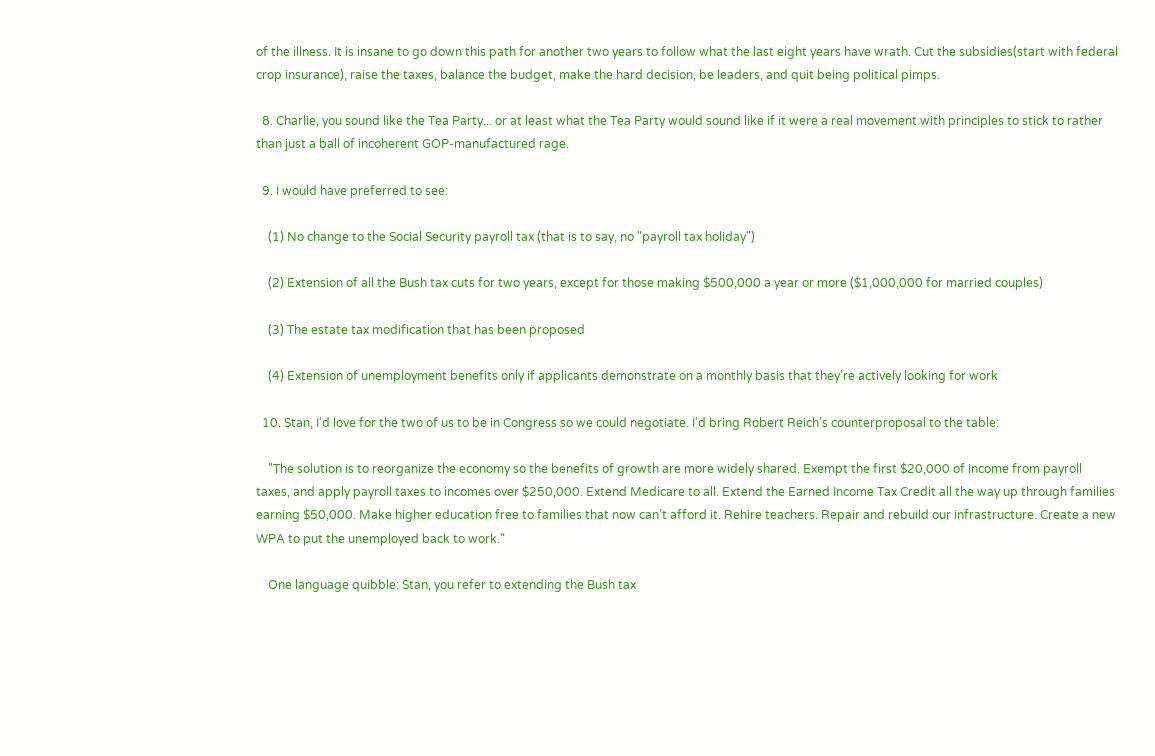of the illness. It is insane to go down this path for another two years to follow what the last eight years have wrath. Cut the subsidies(start with federal crop insurance), raise the taxes, balance the budget, make the hard decision, be leaders, and quit being political pimps.

  8. Charlie, you sound like the Tea Party... or at least what the Tea Party would sound like if it were a real movement with principles to stick to rather than just a ball of incoherent GOP-manufactured rage.

  9. I would have preferred to see:

    (1) No change to the Social Security payroll tax (that is to say, no "payroll tax holiday")

    (2) Extension of all the Bush tax cuts for two years, except for those making $500,000 a year or more ($1,000,000 for married couples)

    (3) The estate tax modification that has been proposed

    (4) Extension of unemployment benefits only if applicants demonstrate on a monthly basis that they're actively looking for work

  10. Stan, I'd love for the two of us to be in Congress so we could negotiate. I'd bring Robert Reich's counterproposal to the table:

    "The solution is to reorganize the economy so the benefits of growth are more widely shared. Exempt the first $20,000 of income from payroll taxes, and apply payroll taxes to incomes over $250,000. Extend Medicare to all. Extend the Earned Income Tax Credit all the way up through families earning $50,000. Make higher education free to families that now can’t afford it. Rehire teachers. Repair and rebuild our infrastructure. Create a new WPA to put the unemployed back to work."

    One language quibble: Stan, you refer to extending the Bush tax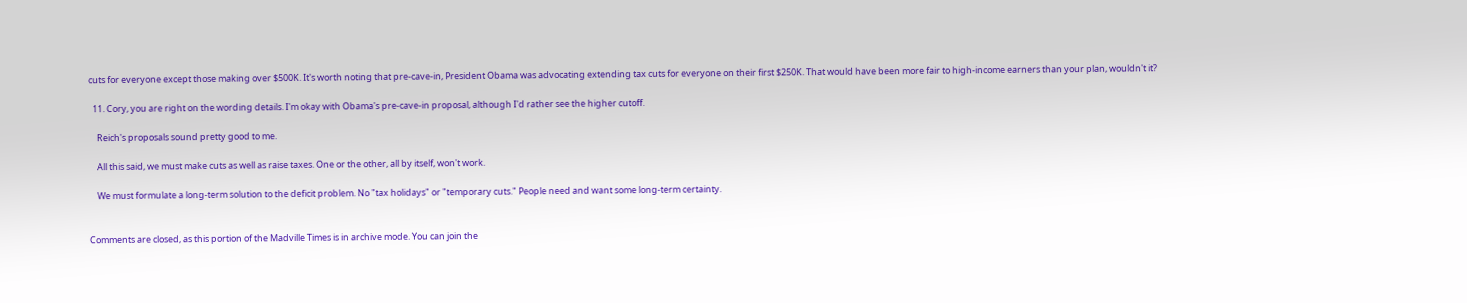cuts for everyone except those making over $500K. It's worth noting that pre-cave-in, President Obama was advocating extending tax cuts for everyone on their first $250K. That would have been more fair to high-income earners than your plan, wouldn't it?

  11. Cory, you are right on the wording details. I'm okay with Obama's pre-cave-in proposal, although I'd rather see the higher cutoff.

    Reich's proposals sound pretty good to me.

    All this said, we must make cuts as well as raise taxes. One or the other, all by itself, won't work.

    We must formulate a long-term solution to the deficit problem. No "tax holidays" or "temporary cuts." People need and want some long-term certainty.


Comments are closed, as this portion of the Madville Times is in archive mode. You can join the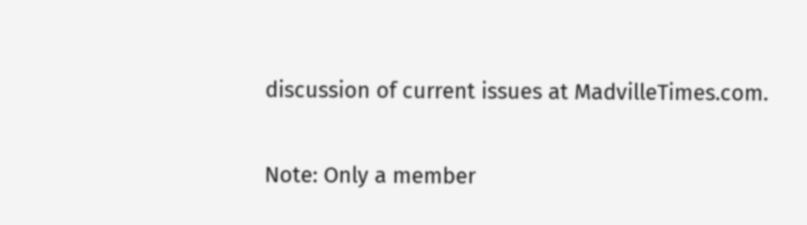discussion of current issues at MadvilleTimes.com.

Note: Only a member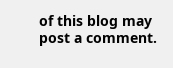of this blog may post a comment.